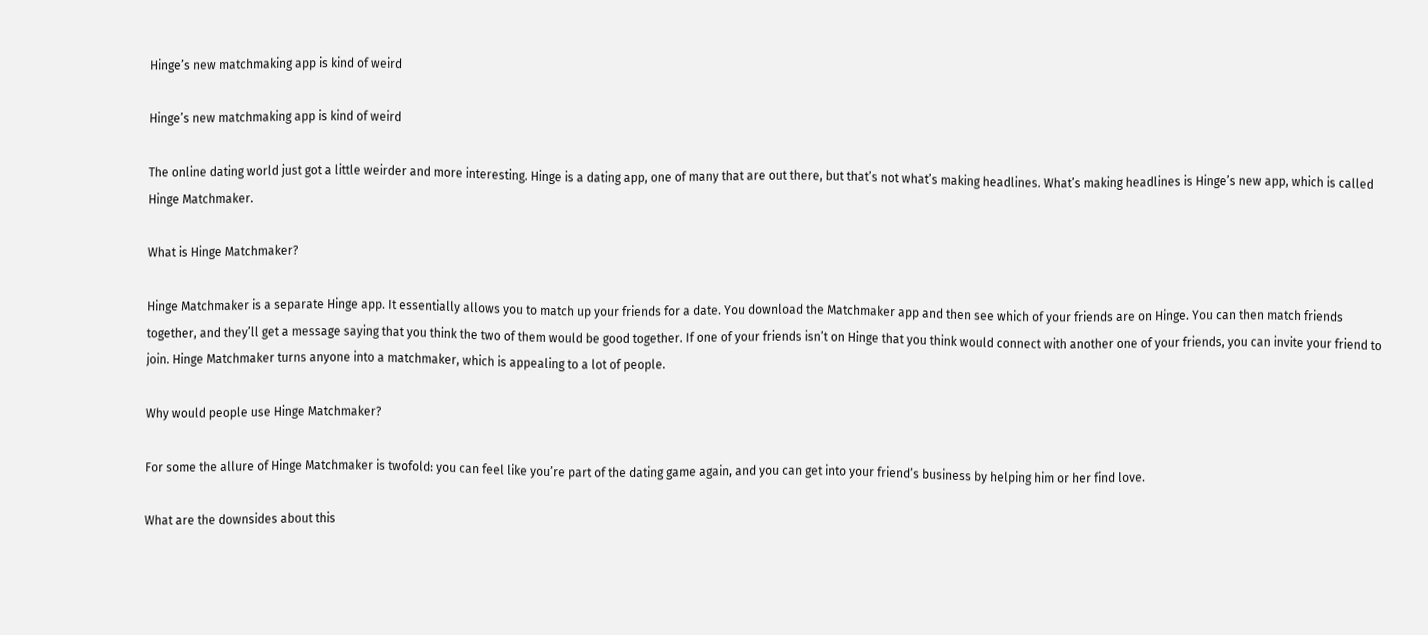Hinge’s new matchmaking app is kind of weird

Hinge’s new matchmaking app is kind of weird

The online dating world just got a little weirder and more interesting. Hinge is a dating app, one of many that are out there, but that’s not what’s making headlines. What’s making headlines is Hinge’s new app, which is called Hinge Matchmaker.

What is Hinge Matchmaker?

Hinge Matchmaker is a separate Hinge app. It essentially allows you to match up your friends for a date. You download the Matchmaker app and then see which of your friends are on Hinge. You can then match friends together, and they’ll get a message saying that you think the two of them would be good together. If one of your friends isn’t on Hinge that you think would connect with another one of your friends, you can invite your friend to join. Hinge Matchmaker turns anyone into a matchmaker, which is appealing to a lot of people.

Why would people use Hinge Matchmaker?

For some the allure of Hinge Matchmaker is twofold: you can feel like you’re part of the dating game again, and you can get into your friend’s business by helping him or her find love.

What are the downsides about this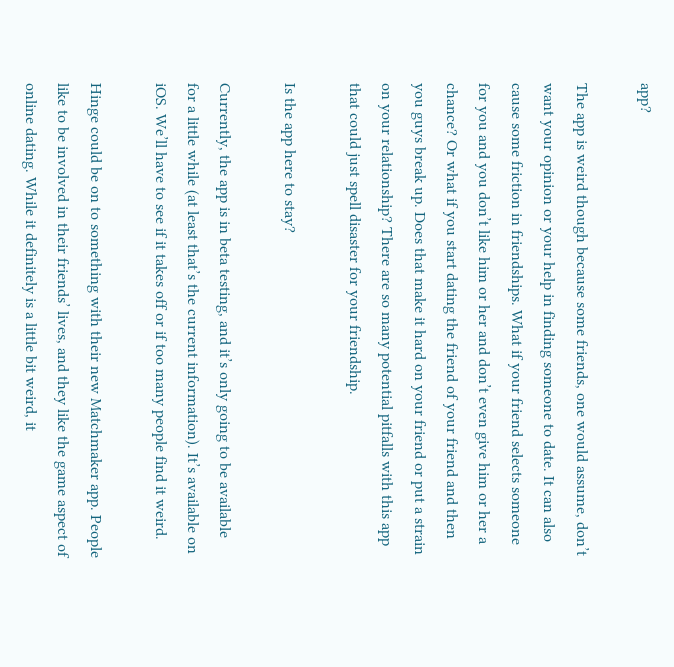app?

The app is weird though because some friends, one would assume, don’t want your opinion or your help in finding someone to date. It can also cause some friction in friendships. What if your friend selects someone for you and you don’t like him or her and don’t even give him or her a chance? Or what if you start dating the friend of your friend and then you guys break up. Does that make it hard on your friend or put a strain on your relationship? There are so many potential pitfalls with this app that could just spell disaster for your friendship.

Is the app here to stay?

Currently, the app is in beta testing, and it’s only going to be available for a little while (at least that’s the current information). It’s available on iOS. We’ll have to see if it takes off or if too many people find it weird.

Hinge could be on to something with their new Matchmaker app. People like to be involved in their friends’ lives, and they like the game aspect of online dating. While it definitely is a little bit weird, it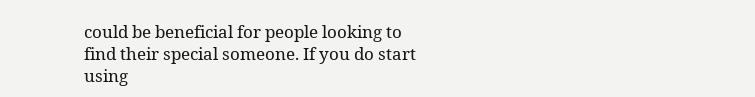could be beneficial for people looking to find their special someone. If you do start using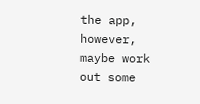the app, however, maybe work out some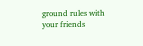ground rules with your friends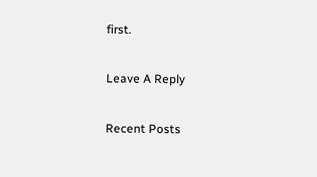first.

Leave A Reply

Recent Posts